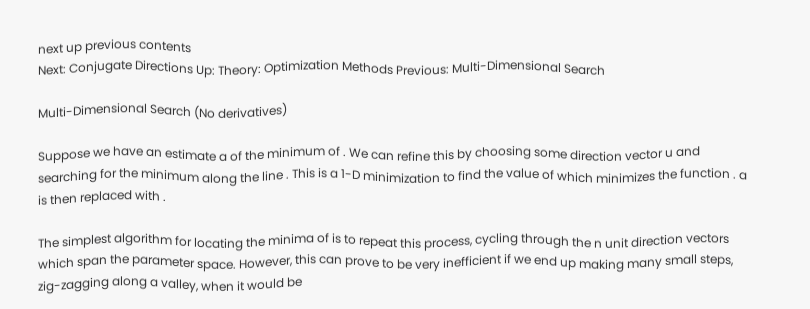next up previous contents
Next: Conjugate Directions Up: Theory: Optimization Methods Previous: Multi-Dimensional Search

Multi-Dimensional Search (No derivatives)

Suppose we have an estimate a of the minimum of . We can refine this by choosing some direction vector u and searching for the minimum along the line . This is a 1-D minimization to find the value of which minimizes the function . a is then replaced with .

The simplest algorithm for locating the minima of is to repeat this process, cycling through the n unit direction vectors which span the parameter space. However, this can prove to be very inefficient if we end up making many small steps, zig-zagging along a valley, when it would be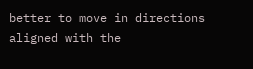better to move in directions aligned with the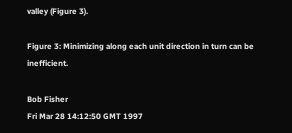valley (Figure 3).

Figure 3: Minimizing along each unit direction in turn can be inefficient.

Bob Fisher
Fri Mar 28 14:12:50 GMT 1997